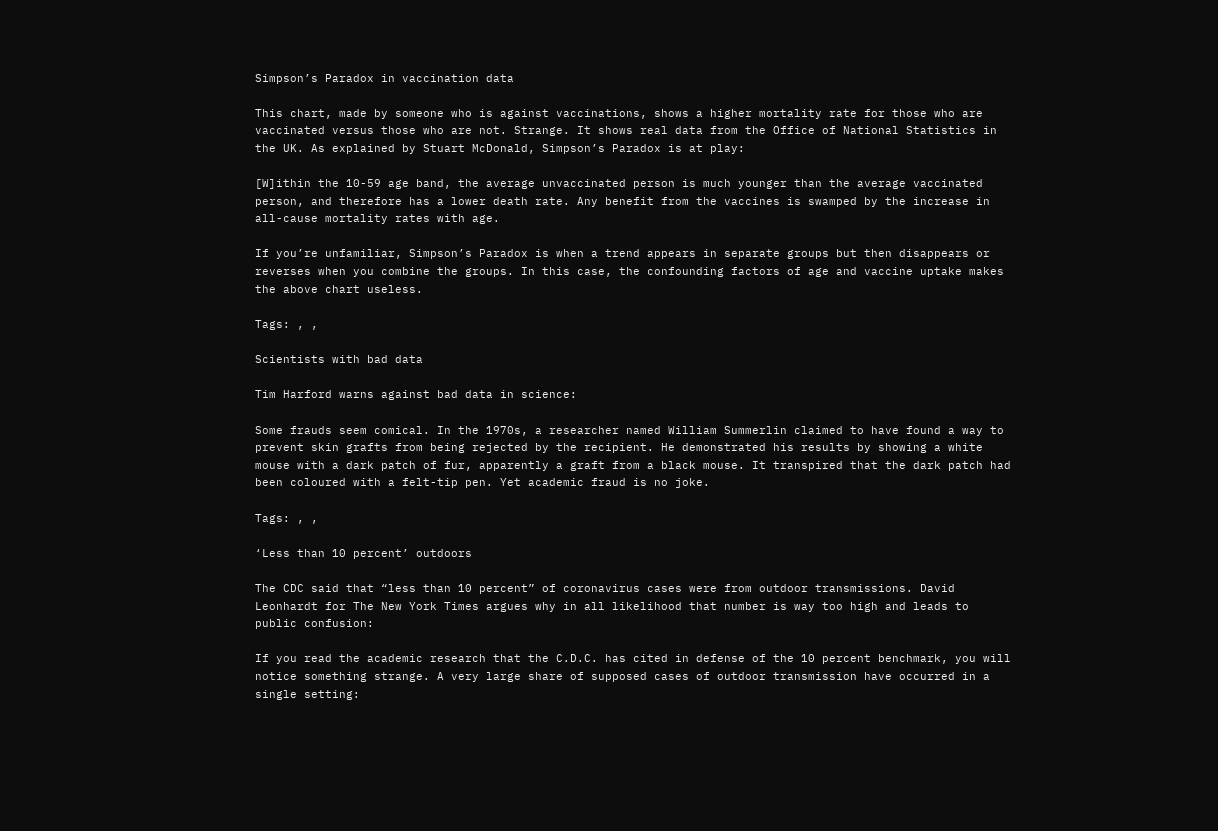Simpson’s Paradox in vaccination data

This chart, made by someone who is against vaccinations, shows a higher mortality rate for those who are vaccinated versus those who are not. Strange. It shows real data from the Office of National Statistics in the UK. As explained by Stuart McDonald, Simpson’s Paradox is at play:

[W]ithin the 10-59 age band, the average unvaccinated person is much younger than the average vaccinated person, and therefore has a lower death rate. Any benefit from the vaccines is swamped by the increase in all-cause mortality rates with age.

If you’re unfamiliar, Simpson’s Paradox is when a trend appears in separate groups but then disappears or reverses when you combine the groups. In this case, the confounding factors of age and vaccine uptake makes the above chart useless.

Tags: , ,

Scientists with bad data

Tim Harford warns against bad data in science:

Some frauds seem comical. In the 1970s, a researcher named William Summerlin claimed to have found a way to prevent skin grafts from being rejected by the recipient. He demonstrated his results by showing a white mouse with a dark patch of fur, apparently a graft from a black mouse. It transpired that the dark patch had been coloured with a felt-tip pen. Yet academic fraud is no joke.

Tags: , ,

‘Less than 10 percent’ outdoors

The CDC said that “less than 10 percent” of coronavirus cases were from outdoor transmissions. David Leonhardt for The New York Times argues why in all likelihood that number is way too high and leads to public confusion:

If you read the academic research that the C.D.C. has cited in defense of the 10 percent benchmark, you will notice something strange. A very large share of supposed cases of outdoor transmission have occurred in a single setting: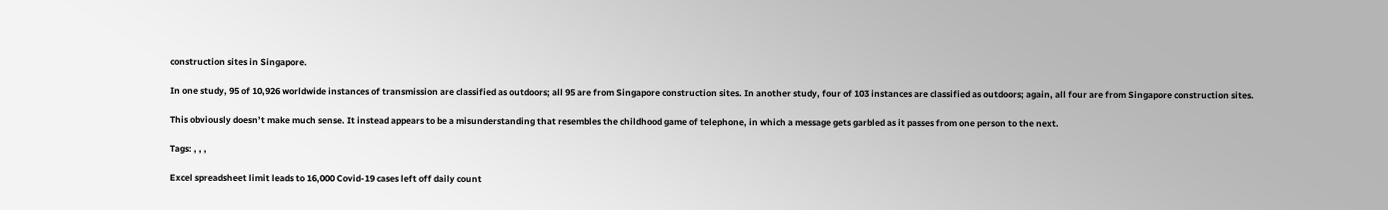construction sites in Singapore.

In one study, 95 of 10,926 worldwide instances of transmission are classified as outdoors; all 95 are from Singapore construction sites. In another study, four of 103 instances are classified as outdoors; again, all four are from Singapore construction sites.

This obviously doesn’t make much sense. It instead appears to be a misunderstanding that resembles the childhood game of telephone, in which a message gets garbled as it passes from one person to the next.

Tags: , , ,

Excel spreadsheet limit leads to 16,000 Covid-19 cases left off daily count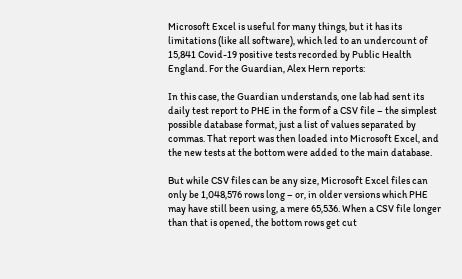Microsoft Excel is useful for many things, but it has its limitations (like all software), which led to an undercount of 15,841 Covid-19 positive tests recorded by Public Health England. For the Guardian, Alex Hern reports:

In this case, the Guardian understands, one lab had sent its daily test report to PHE in the form of a CSV file – the simplest possible database format, just a list of values separated by commas. That report was then loaded into Microsoft Excel, and the new tests at the bottom were added to the main database.

But while CSV files can be any size, Microsoft Excel files can only be 1,048,576 rows long – or, in older versions which PHE may have still been using, a mere 65,536. When a CSV file longer than that is opened, the bottom rows get cut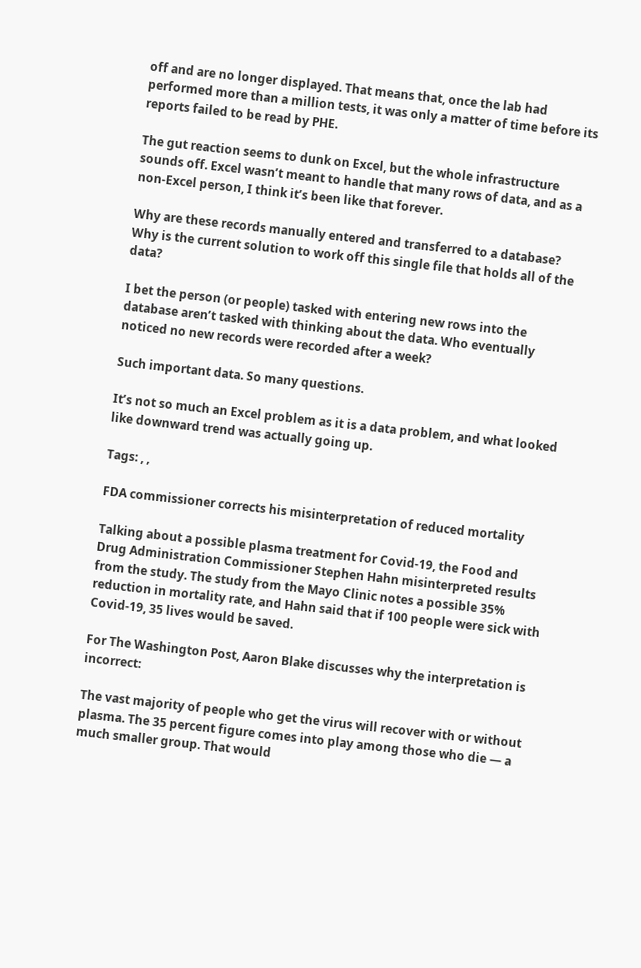off and are no longer displayed. That means that, once the lab had performed more than a million tests, it was only a matter of time before its reports failed to be read by PHE.

The gut reaction seems to dunk on Excel, but the whole infrastructure sounds off. Excel wasn’t meant to handle that many rows of data, and as a non-Excel person, I think it’s been like that forever.

Why are these records manually entered and transferred to a database? Why is the current solution to work off this single file that holds all of the data?

I bet the person (or people) tasked with entering new rows into the database aren’t tasked with thinking about the data. Who eventually noticed no new records were recorded after a week?

Such important data. So many questions.

It’s not so much an Excel problem as it is a data problem, and what looked like downward trend was actually going up.

Tags: , ,

FDA commissioner corrects his misinterpretation of reduced mortality

Talking about a possible plasma treatment for Covid-19, the Food and Drug Administration Commissioner Stephen Hahn misinterpreted results from the study. The study from the Mayo Clinic notes a possible 35% reduction in mortality rate, and Hahn said that if 100 people were sick with Covid-19, 35 lives would be saved.

For The Washington Post, Aaron Blake discusses why the interpretation is incorrect:

The vast majority of people who get the virus will recover with or without plasma. The 35 percent figure comes into play among those who die — a much smaller group. That would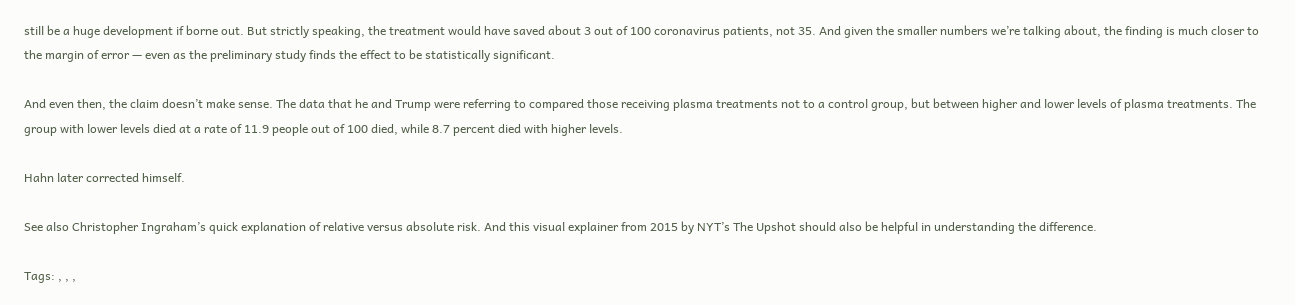still be a huge development if borne out. But strictly speaking, the treatment would have saved about 3 out of 100 coronavirus patients, not 35. And given the smaller numbers we’re talking about, the finding is much closer to the margin of error — even as the preliminary study finds the effect to be statistically significant.

And even then, the claim doesn’t make sense. The data that he and Trump were referring to compared those receiving plasma treatments not to a control group, but between higher and lower levels of plasma treatments. The group with lower levels died at a rate of 11.9 people out of 100 died, while 8.7 percent died with higher levels.

Hahn later corrected himself.

See also Christopher Ingraham’s quick explanation of relative versus absolute risk. And this visual explainer from 2015 by NYT’s The Upshot should also be helpful in understanding the difference.

Tags: , , ,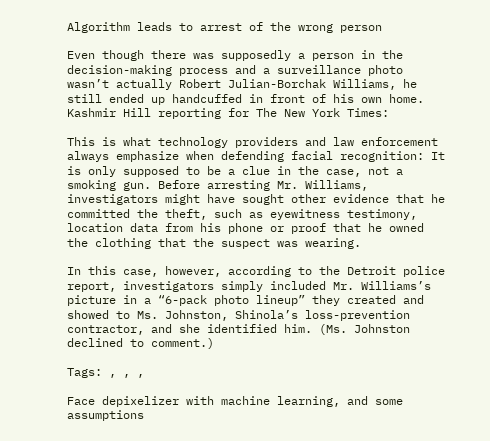Algorithm leads to arrest of the wrong person

Even though there was supposedly a person in the decision-making process and a surveillance photo wasn’t actually Robert Julian-Borchak Williams, he still ended up handcuffed in front of his own home. Kashmir Hill reporting for The New York Times:

This is what technology providers and law enforcement always emphasize when defending facial recognition: It is only supposed to be a clue in the case, not a smoking gun. Before arresting Mr. Williams, investigators might have sought other evidence that he committed the theft, such as eyewitness testimony, location data from his phone or proof that he owned the clothing that the suspect was wearing.

In this case, however, according to the Detroit police report, investigators simply included Mr. Williams’s picture in a “6-pack photo lineup” they created and showed to Ms. Johnston, Shinola’s loss-prevention contractor, and she identified him. (Ms. Johnston declined to comment.)

Tags: , , ,

Face depixelizer with machine learning, and some assumptions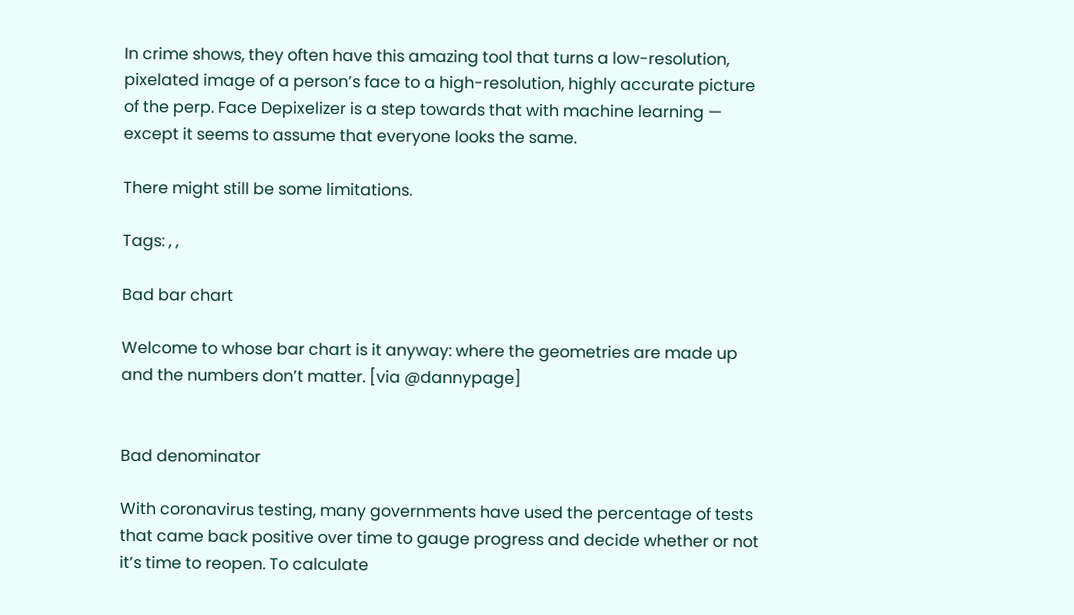In crime shows, they often have this amazing tool that turns a low-resolution, pixelated image of a person’s face to a high-resolution, highly accurate picture of the perp. Face Depixelizer is a step towards that with machine learning — except it seems to assume that everyone looks the same.

There might still be some limitations.

Tags: , ,

Bad bar chart

Welcome to whose bar chart is it anyway: where the geometries are made up and the numbers don’t matter. [via @dannypage]


Bad denominator

With coronavirus testing, many governments have used the percentage of tests that came back positive over time to gauge progress and decide whether or not it’s time to reopen. To calculate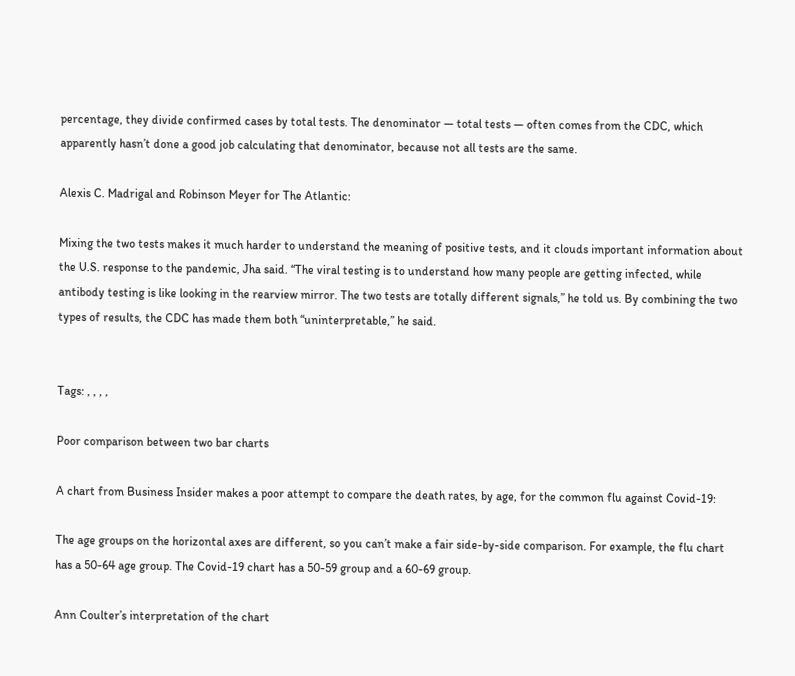percentage, they divide confirmed cases by total tests. The denominator — total tests — often comes from the CDC, which apparently hasn’t done a good job calculating that denominator, because not all tests are the same.

Alexis C. Madrigal and Robinson Meyer for The Atlantic:

Mixing the two tests makes it much harder to understand the meaning of positive tests, and it clouds important information about the U.S. response to the pandemic, Jha said. “The viral testing is to understand how many people are getting infected, while antibody testing is like looking in the rearview mirror. The two tests are totally different signals,” he told us. By combining the two types of results, the CDC has made them both “uninterpretable,” he said.


Tags: , , , ,

Poor comparison between two bar charts

A chart from Business Insider makes a poor attempt to compare the death rates, by age, for the common flu against Covid-19:

The age groups on the horizontal axes are different, so you can’t make a fair side-by-side comparison. For example, the flu chart has a 50-64 age group. The Covid-19 chart has a 50-59 group and a 60-69 group.

Ann Coulter’s interpretation of the chart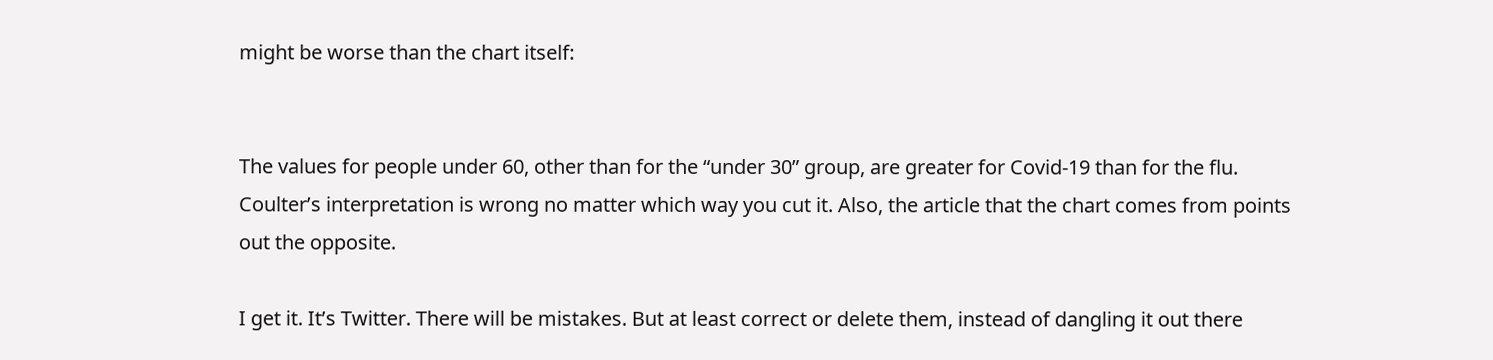might be worse than the chart itself:


The values for people under 60, other than for the “under 30” group, are greater for Covid-19 than for the flu. Coulter’s interpretation is wrong no matter which way you cut it. Also, the article that the chart comes from points out the opposite.

I get it. It’s Twitter. There will be mistakes. But at least correct or delete them, instead of dangling it out there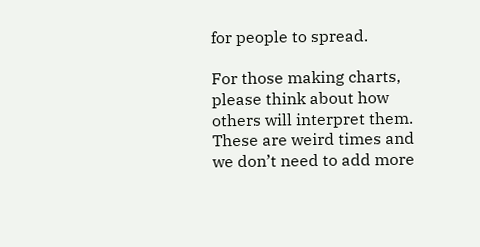for people to spread.

For those making charts, please think about how others will interpret them. These are weird times and we don’t need to add more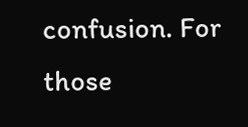confusion. For those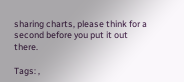sharing charts, please think for a second before you put it out there.

Tags: ,